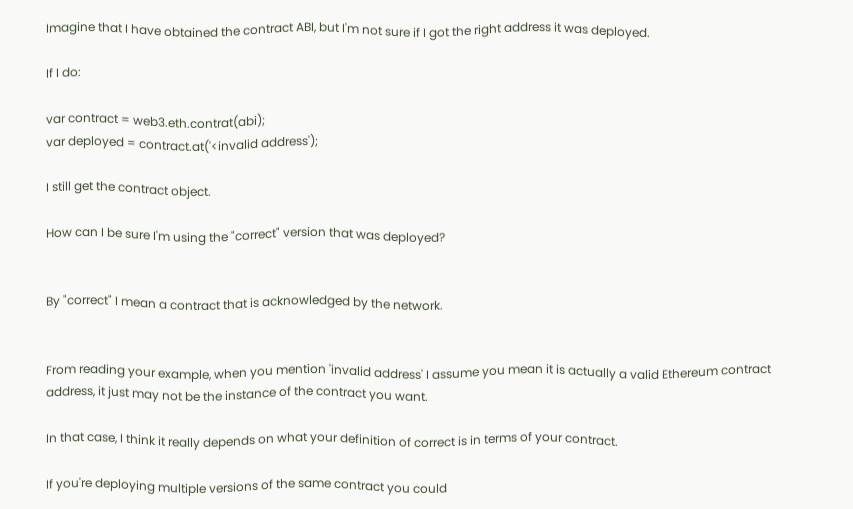Imagine that I have obtained the contract ABI, but I'm not sure if I got the right address it was deployed.

If I do:

var contract = web3.eth.contrat(abi);
var deployed = contract.at('<invalid address');

I still get the contract object.

How can I be sure I'm using the "correct" version that was deployed?


By "correct" I mean a contract that is acknowledged by the network.


From reading your example, when you mention 'invalid address' I assume you mean it is actually a valid Ethereum contract address, it just may not be the instance of the contract you want.

In that case, I think it really depends on what your definition of correct is in terms of your contract.

If you're deploying multiple versions of the same contract you could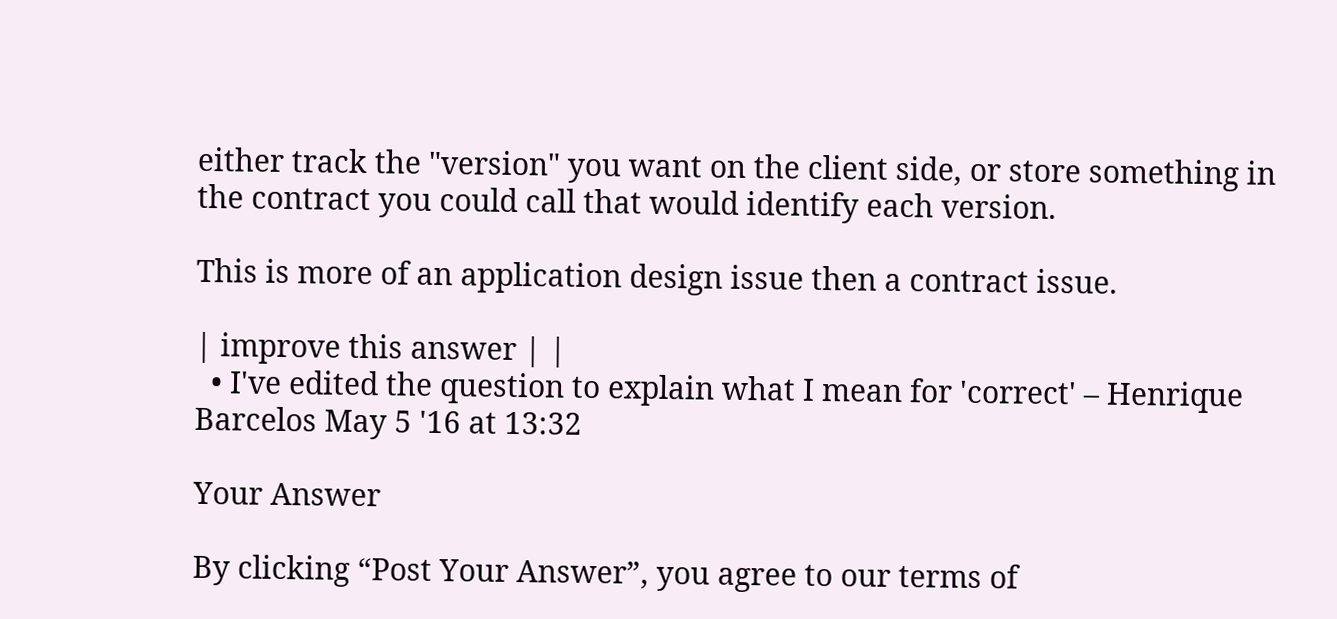either track the "version" you want on the client side, or store something in the contract you could call that would identify each version.

This is more of an application design issue then a contract issue.

| improve this answer | |
  • I've edited the question to explain what I mean for 'correct' – Henrique Barcelos May 5 '16 at 13:32

Your Answer

By clicking “Post Your Answer”, you agree to our terms of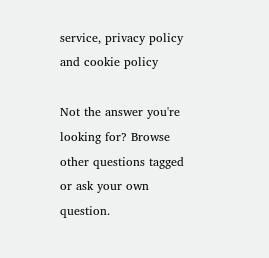service, privacy policy and cookie policy

Not the answer you're looking for? Browse other questions tagged or ask your own question.